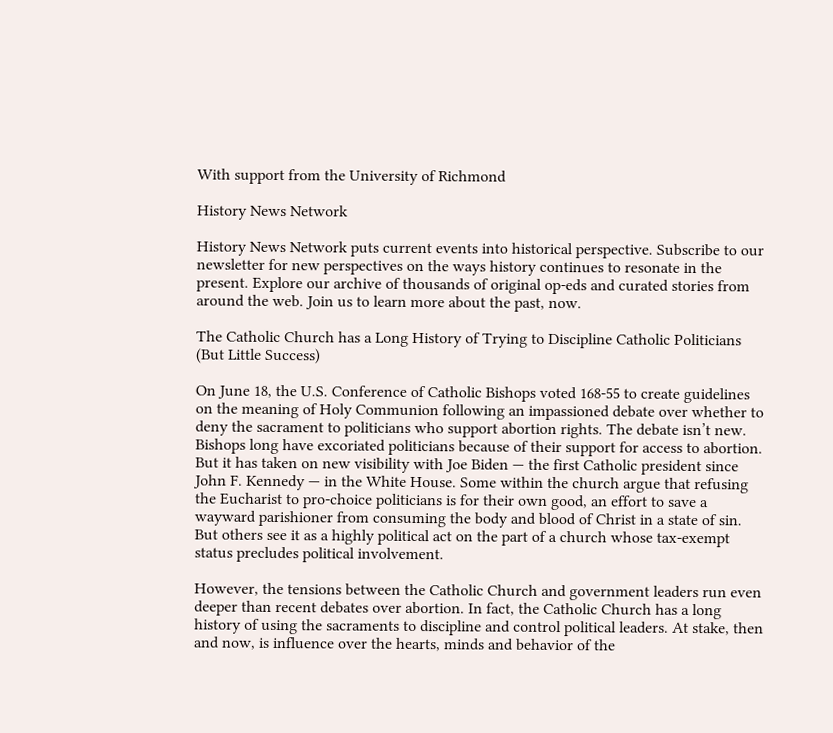With support from the University of Richmond

History News Network

History News Network puts current events into historical perspective. Subscribe to our newsletter for new perspectives on the ways history continues to resonate in the present. Explore our archive of thousands of original op-eds and curated stories from around the web. Join us to learn more about the past, now.

The Catholic Church has a Long History of Trying to Discipline Catholic Politicians (But Little Success)

On June 18, the U.S. Conference of Catholic Bishops voted 168-55 to create guidelines on the meaning of Holy Communion following an impassioned debate over whether to deny the sacrament to politicians who support abortion rights. The debate isn’t new. Bishops long have excoriated politicians because of their support for access to abortion. But it has taken on new visibility with Joe Biden — the first Catholic president since John F. Kennedy — in the White House. Some within the church argue that refusing the Eucharist to pro-choice politicians is for their own good, an effort to save a wayward parishioner from consuming the body and blood of Christ in a state of sin. But others see it as a highly political act on the part of a church whose tax-exempt status precludes political involvement.

However, the tensions between the Catholic Church and government leaders run even deeper than recent debates over abortion. In fact, the Catholic Church has a long history of using the sacraments to discipline and control political leaders. At stake, then and now, is influence over the hearts, minds and behavior of the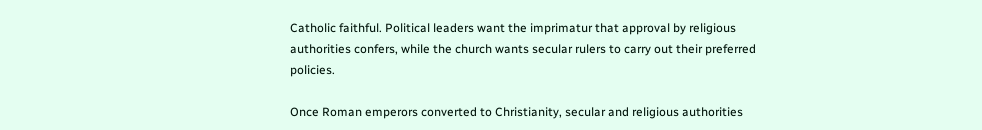Catholic faithful. Political leaders want the imprimatur that approval by religious authorities confers, while the church wants secular rulers to carry out their preferred policies.

Once Roman emperors converted to Christianity, secular and religious authorities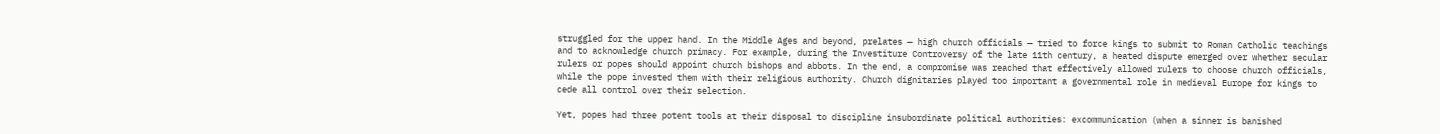struggled for the upper hand. In the Middle Ages and beyond, prelates — high church officials — tried to force kings to submit to Roman Catholic teachings and to acknowledge church primacy. For example, during the Investiture Controversy of the late 11th century, a heated dispute emerged over whether secular rulers or popes should appoint church bishops and abbots. In the end, a compromise was reached that effectively allowed rulers to choose church officials, while the pope invested them with their religious authority. Church dignitaries played too important a governmental role in medieval Europe for kings to cede all control over their selection.

Yet, popes had three potent tools at their disposal to discipline insubordinate political authorities: excommunication (when a sinner is banished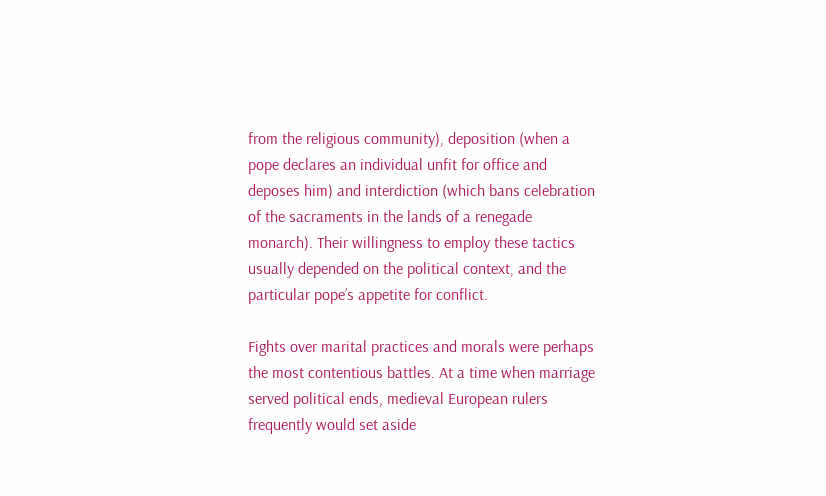from the religious community), deposition (when a pope declares an individual unfit for office and deposes him) and interdiction (which bans celebration of the sacraments in the lands of a renegade monarch). Their willingness to employ these tactics usually depended on the political context, and the particular pope’s appetite for conflict.

Fights over marital practices and morals were perhaps the most contentious battles. At a time when marriage served political ends, medieval European rulers frequently would set aside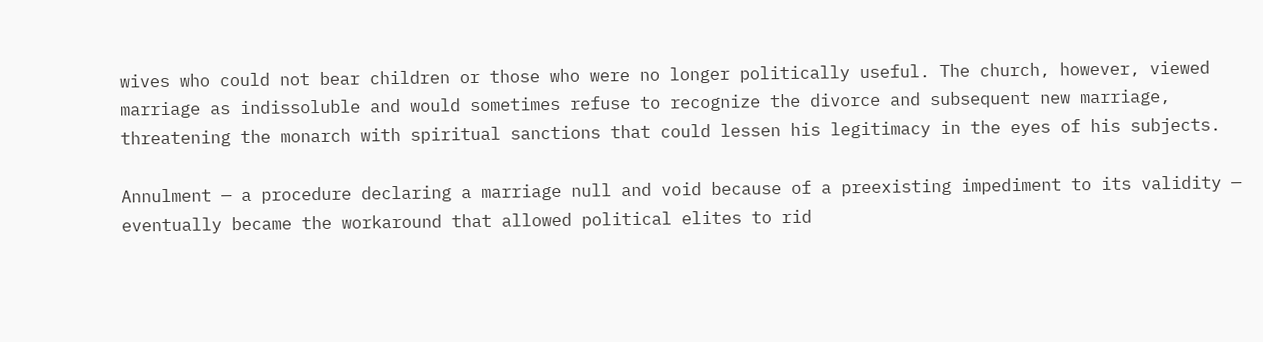wives who could not bear children or those who were no longer politically useful. The church, however, viewed marriage as indissoluble and would sometimes refuse to recognize the divorce and subsequent new marriage, threatening the monarch with spiritual sanctions that could lessen his legitimacy in the eyes of his subjects.

Annulment — a procedure declaring a marriage null and void because of a preexisting impediment to its validity — eventually became the workaround that allowed political elites to rid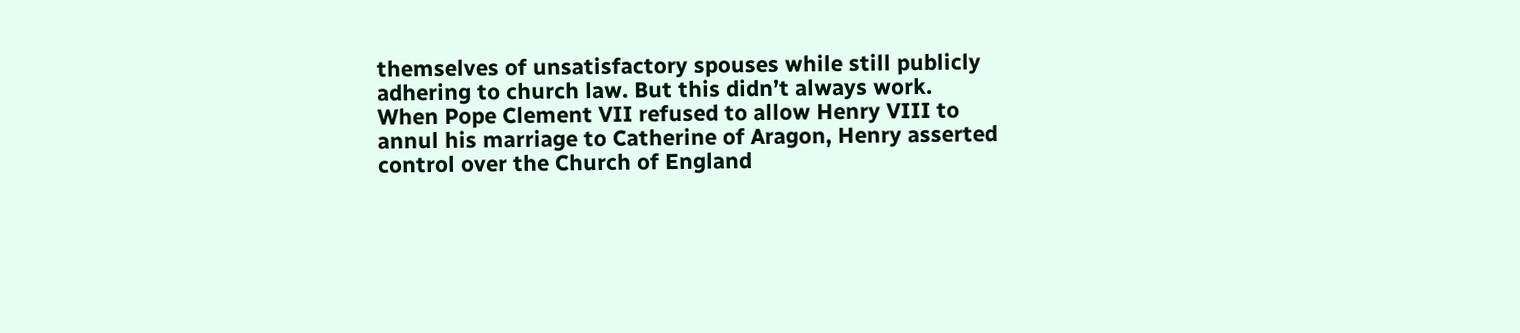themselves of unsatisfactory spouses while still publicly adhering to church law. But this didn’t always work. When Pope Clement VII refused to allow Henry VIII to annul his marriage to Catherine of Aragon, Henry asserted control over the Church of England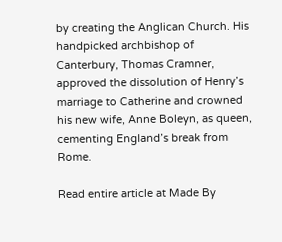by creating the Anglican Church. His handpicked archbishop of Canterbury, Thomas Cramner, approved the dissolution of Henry’s marriage to Catherine and crowned his new wife, Anne Boleyn, as queen, cementing England’s break from Rome.

Read entire article at Made By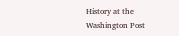History at the Washington Post